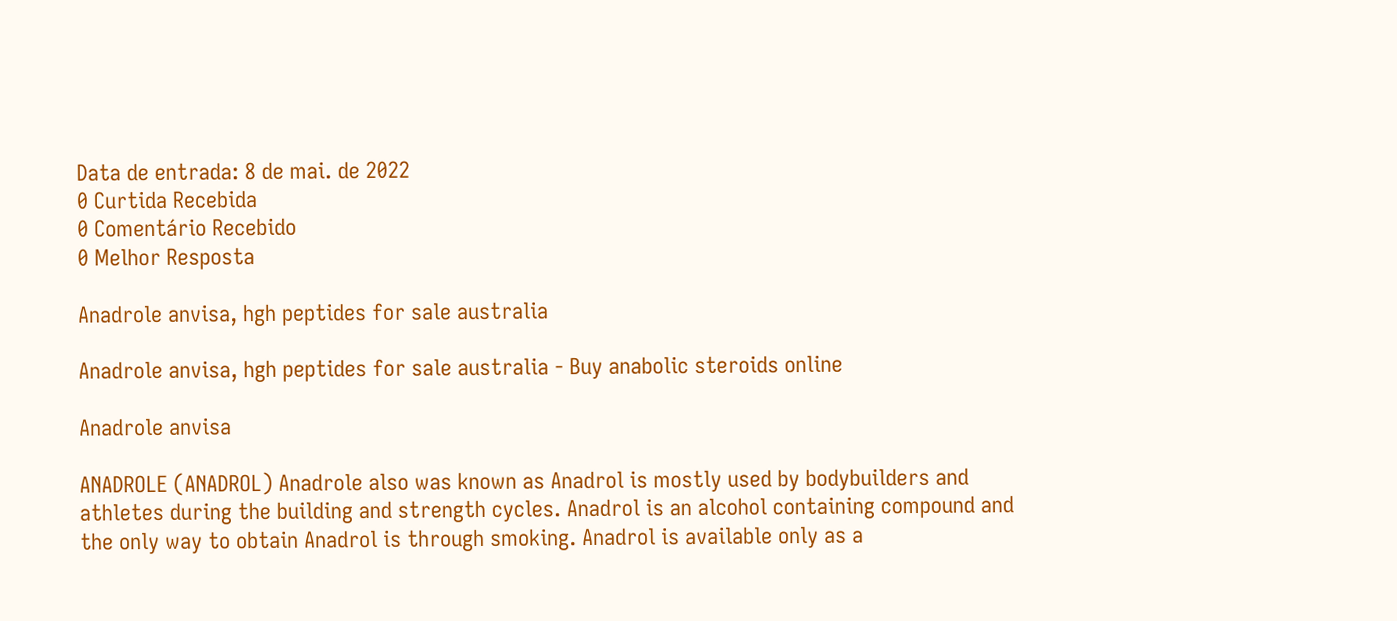Data de entrada: 8 de mai. de 2022
0 Curtida Recebida
0 Comentário Recebido
0 Melhor Resposta

Anadrole anvisa, hgh peptides for sale australia

Anadrole anvisa, hgh peptides for sale australia - Buy anabolic steroids online

Anadrole anvisa

ANADROLE (ANADROL) Anadrole also was known as Anadrol is mostly used by bodybuilders and athletes during the building and strength cycles. Anadrol is an alcohol containing compound and the only way to obtain Anadrol is through smoking. Anadrol is available only as a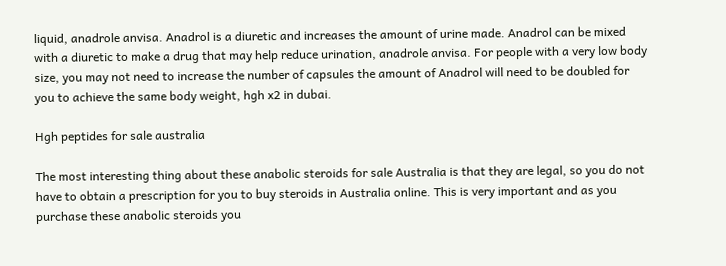liquid, anadrole anvisa. Anadrol is a diuretic and increases the amount of urine made. Anadrol can be mixed with a diuretic to make a drug that may help reduce urination, anadrole anvisa. For people with a very low body size, you may not need to increase the number of capsules the amount of Anadrol will need to be doubled for you to achieve the same body weight, hgh x2 in dubai.

Hgh peptides for sale australia

The most interesting thing about these anabolic steroids for sale Australia is that they are legal, so you do not have to obtain a prescription for you to buy steroids in Australia online. This is very important and as you purchase these anabolic steroids you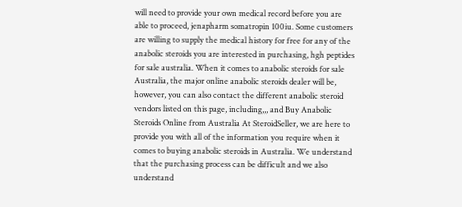will need to provide your own medical record before you are able to proceed, jenapharm somatropin 100iu. Some customers are willing to supply the medical history for free for any of the anabolic steroids you are interested in purchasing, hgh peptides for sale australia. When it comes to anabolic steroids for sale Australia, the major online anabolic steroids dealer will be, however, you can also contact the different anabolic steroid vendors listed on this page, including,,, and Buy Anabolic Steroids Online from Australia At SteroidSeller, we are here to provide you with all of the information you require when it comes to buying anabolic steroids in Australia. We understand that the purchasing process can be difficult and we also understand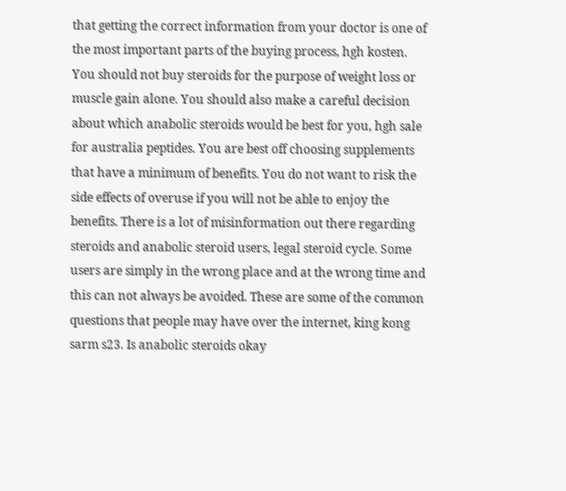that getting the correct information from your doctor is one of the most important parts of the buying process, hgh kosten. You should not buy steroids for the purpose of weight loss or muscle gain alone. You should also make a careful decision about which anabolic steroids would be best for you, hgh sale for australia peptides. You are best off choosing supplements that have a minimum of benefits. You do not want to risk the side effects of overuse if you will not be able to enjoy the benefits. There is a lot of misinformation out there regarding steroids and anabolic steroid users, legal steroid cycle. Some users are simply in the wrong place and at the wrong time and this can not always be avoided. These are some of the common questions that people may have over the internet, king kong sarm s23. Is anabolic steroids okay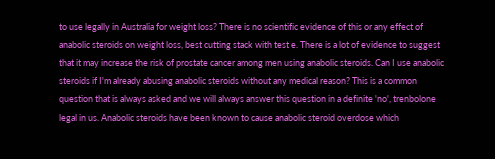to use legally in Australia for weight loss? There is no scientific evidence of this or any effect of anabolic steroids on weight loss, best cutting stack with test e. There is a lot of evidence to suggest that it may increase the risk of prostate cancer among men using anabolic steroids. Can I use anabolic steroids if I'm already abusing anabolic steroids without any medical reason? This is a common question that is always asked and we will always answer this question in a definite 'no', trenbolone legal in us. Anabolic steroids have been known to cause anabolic steroid overdose which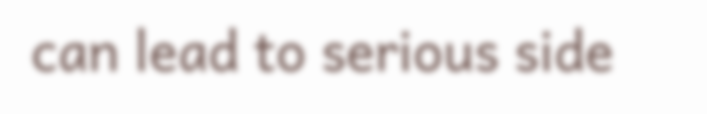can lead to serious side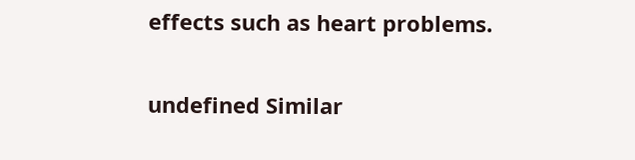effects such as heart problems.

undefined Similar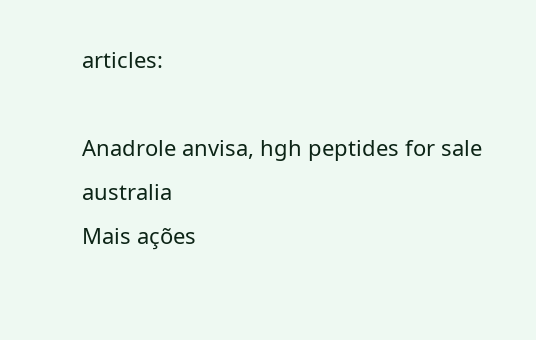articles:

Anadrole anvisa, hgh peptides for sale australia
Mais ações